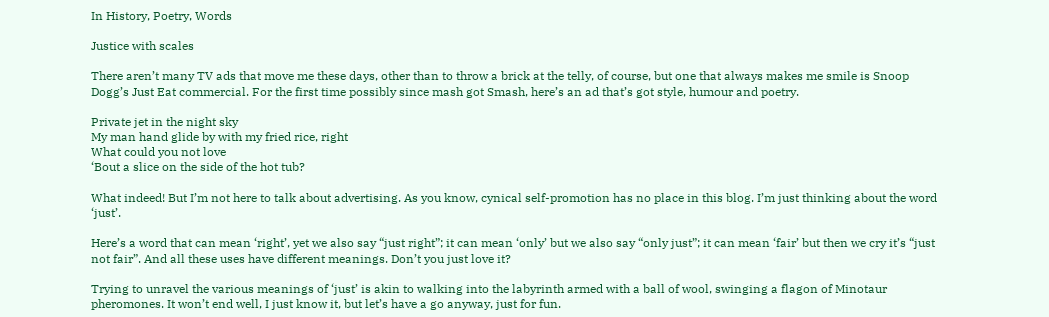In History, Poetry, Words

Justice with scales

There aren’t many TV ads that move me these days, other than to throw a brick at the telly, of course, but one that always makes me smile is Snoop Dogg’s Just Eat commercial. For the first time possibly since mash got Smash, here’s an ad that’s got style, humour and poetry.

Private jet in the night sky
My man hand glide by with my fried rice, right
What could you not love
‘Bout a slice on the side of the hot tub?

What indeed! But I’m not here to talk about advertising. As you know, cynical self-promotion has no place in this blog. I’m just thinking about the word ‘just’.

Here’s a word that can mean ‘right’, yet we also say “just right”; it can mean ‘only’ but we also say “only just”; it can mean ‘fair’ but then we cry it’s “just not fair”. And all these uses have different meanings. Don’t you just love it?

Trying to unravel the various meanings of ‘just’ is akin to walking into the labyrinth armed with a ball of wool, swinging a flagon of Minotaur pheromones. It won’t end well, I just know it, but let’s have a go anyway, just for fun.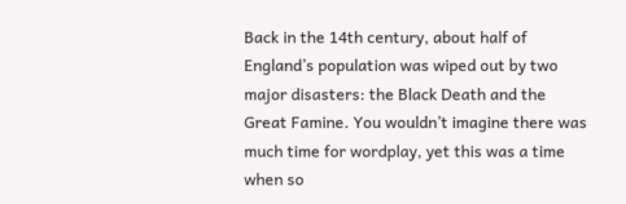Back in the 14th century, about half of England’s population was wiped out by two major disasters: the Black Death and the Great Famine. You wouldn’t imagine there was much time for wordplay, yet this was a time when so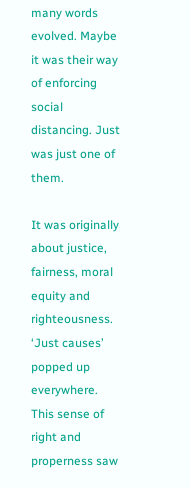many words evolved. Maybe it was their way of enforcing social distancing. Just was just one of them.

It was originally about justice, fairness, moral equity and righteousness. ‘Just causes’ popped up everywhere. This sense of right and properness saw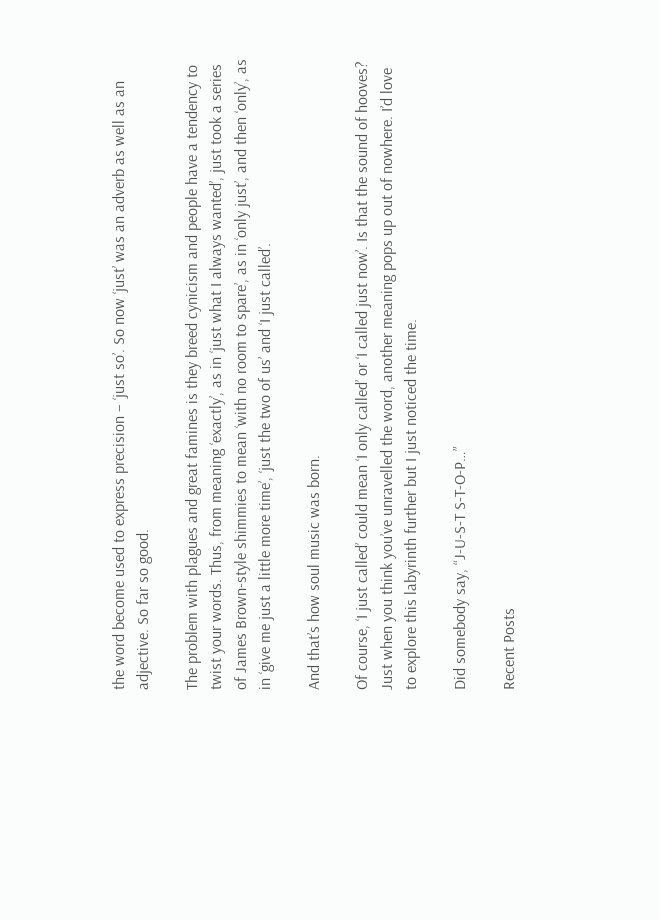the word become used to express precision – ‘just so’. So now ‘just’ was an adverb as well as an adjective. So far so good.

The problem with plagues and great famines is they breed cynicism and people have a tendency to twist your words. Thus, from meaning ‘exactly’, as in ‘just what I always wanted’, just took a series of James Brown-style shimmies to mean ‘with no room to spare’, as in ‘only just’, and then ‘only’, as in ‘give me just a little more time’, ‘just the two of us’ and ‘I just called’.

And that’s how soul music was born.

Of course, ‘I just called’ could mean ‘I only called’ or ‘I called just now’. Is that the sound of hooves? Just when you think you’ve unravelled the word, another meaning pops up out of nowhere. I’d love to explore this labyrinth further but I just noticed the time.

Did somebody say, “J-U-S-T S-T-O-P…”

Recent Posts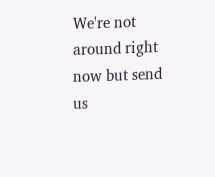We're not around right now but send us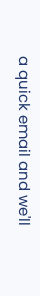a quick email and we'll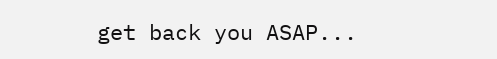get back you ASAP...